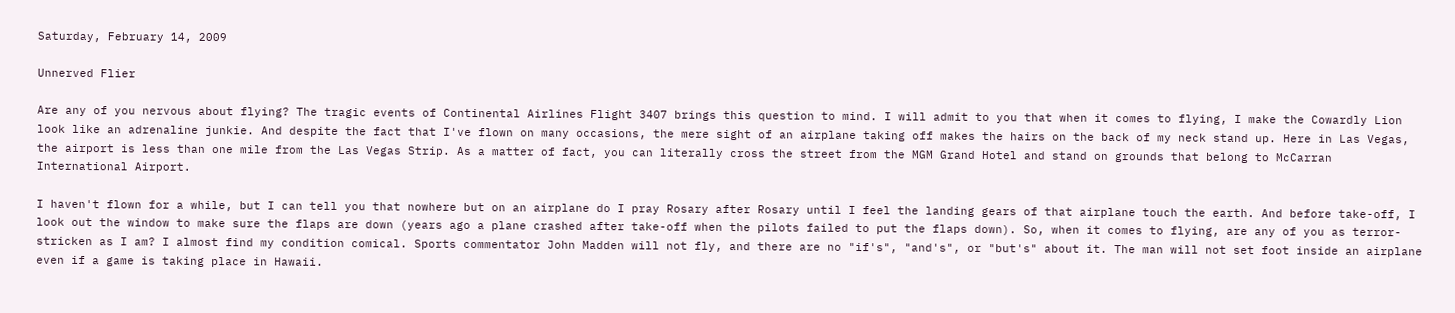Saturday, February 14, 2009

Unnerved Flier

Are any of you nervous about flying? The tragic events of Continental Airlines Flight 3407 brings this question to mind. I will admit to you that when it comes to flying, I make the Cowardly Lion look like an adrenaline junkie. And despite the fact that I've flown on many occasions, the mere sight of an airplane taking off makes the hairs on the back of my neck stand up. Here in Las Vegas, the airport is less than one mile from the Las Vegas Strip. As a matter of fact, you can literally cross the street from the MGM Grand Hotel and stand on grounds that belong to McCarran International Airport.

I haven't flown for a while, but I can tell you that nowhere but on an airplane do I pray Rosary after Rosary until I feel the landing gears of that airplane touch the earth. And before take-off, I look out the window to make sure the flaps are down (years ago a plane crashed after take-off when the pilots failed to put the flaps down). So, when it comes to flying, are any of you as terror-stricken as I am? I almost find my condition comical. Sports commentator John Madden will not fly, and there are no "if's", "and's", or "but's" about it. The man will not set foot inside an airplane even if a game is taking place in Hawaii.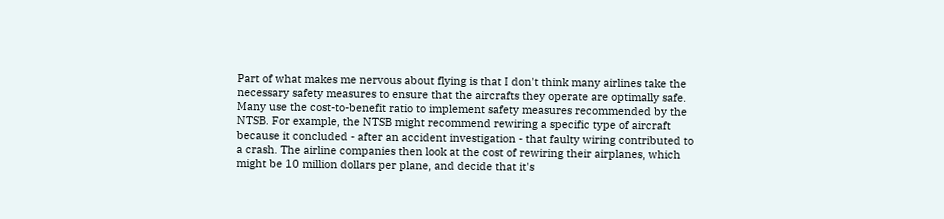Part of what makes me nervous about flying is that I don't think many airlines take the necessary safety measures to ensure that the aircrafts they operate are optimally safe. Many use the cost-to-benefit ratio to implement safety measures recommended by the NTSB. For example, the NTSB might recommend rewiring a specific type of aircraft because it concluded - after an accident investigation - that faulty wiring contributed to a crash. The airline companies then look at the cost of rewiring their airplanes, which might be 10 million dollars per plane, and decide that it's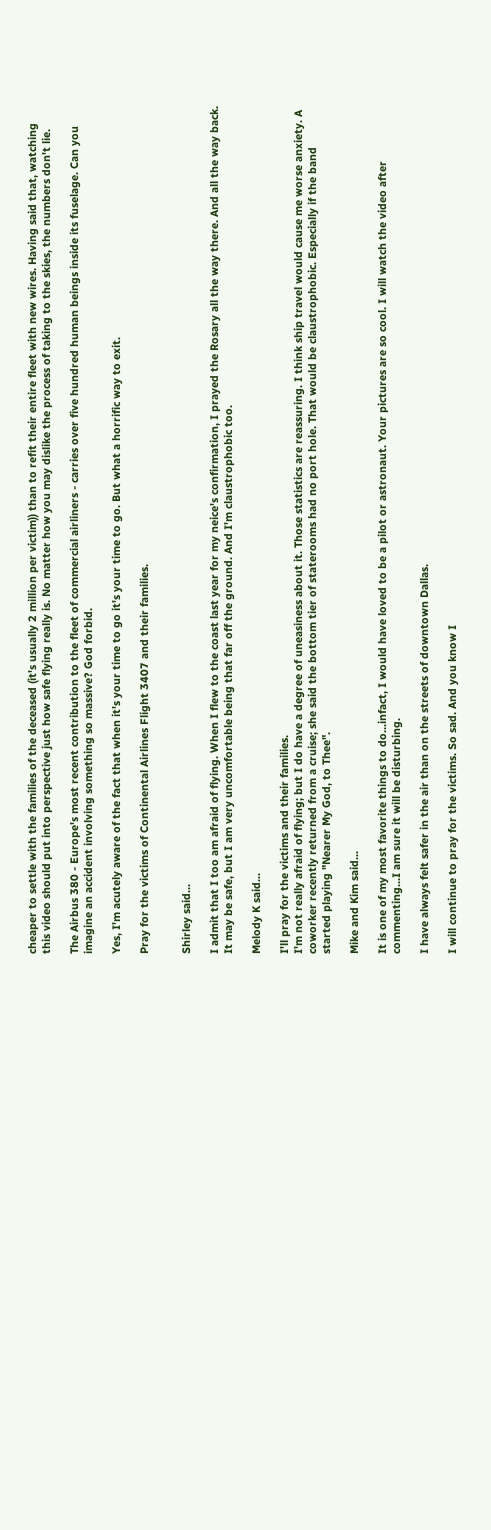cheaper to settle with the families of the deceased (it's usually 2 million per victim)) than to refit their entire fleet with new wires. Having said that, watching this video should put into perspective just how safe flying really is. No matter how you may dislike the process of taking to the skies, the numbers don't lie.

The Airbus 380 - Europe's most recent contribution to the fleet of commercial airliners - carries over five hundred human beings inside its fuselage. Can you imagine an accident involving something so massive? God forbid.

Yes, I'm acutely aware of the fact that when it's your time to go it's your time to go. But what a horrific way to exit.

Pray for the victims of Continental Airlines Flight 3407 and their families.


Shirley said...

I admit that I too am afraid of flying. When I flew to the coast last year for my neice's confirmation, I prayed the Rosary all the way there. And all the way back. It may be safe, but I am very uncomfortable being that far off the ground. And I'm claustrophobic too.

Melody K said...

I'll pray for the victims and their families.
I'm not really afraid of flying; but I do have a degree of uneasiness about it. Those statistics are reassuring. I think ship travel would cause me worse anxiety. A coworker recently returned from a cruise; she said the bottom tier of staterooms had no port hole. That would be claustrophobic. Especially if the band started playing "Nearer My God, to Thee".

Mike and Kim said...

It is one of my most favorite things to do...infact, I would have loved to be a pilot or astronaut. Your pictures are so cool. I will watch the video after commenting...I am sure it will be disturbing.

I have always felt safer in the air than on the streets of downtown Dallas.

I will continue to pray for the victims. So sad. And you know I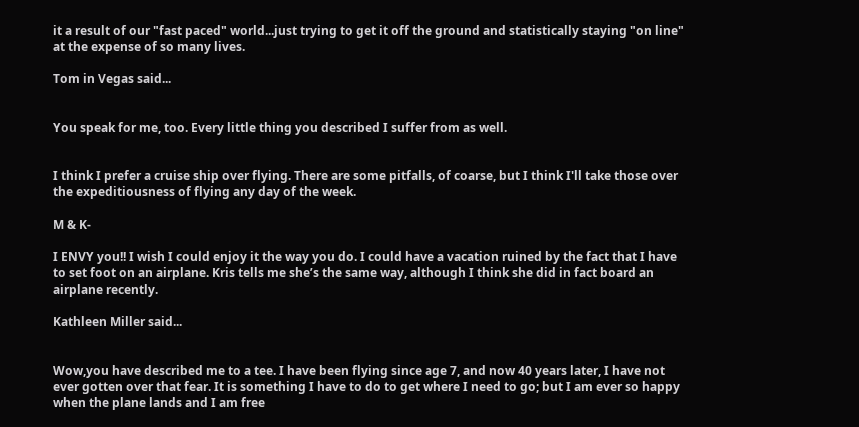it a result of our "fast paced" world...just trying to get it off the ground and statistically staying "on line" at the expense of so many lives.

Tom in Vegas said...


You speak for me, too. Every little thing you described I suffer from as well.


I think I prefer a cruise ship over flying. There are some pitfalls, of coarse, but I think I'll take those over the expeditiousness of flying any day of the week.

M & K-

I ENVY you!! I wish I could enjoy it the way you do. I could have a vacation ruined by the fact that I have to set foot on an airplane. Kris tells me she’s the same way, although I think she did in fact board an airplane recently.

Kathleen Miller said...


Wow,you have described me to a tee. I have been flying since age 7, and now 40 years later, I have not ever gotten over that fear. It is something I have to do to get where I need to go; but I am ever so happy when the plane lands and I am free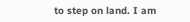to step on land. I am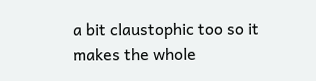a bit claustophic too so it makes the whole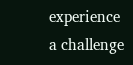experience a challenge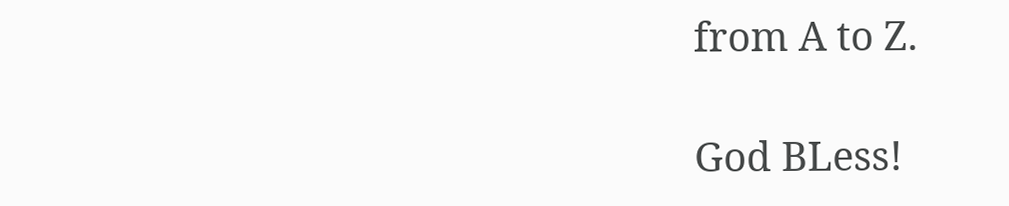from A to Z.

God BLess!